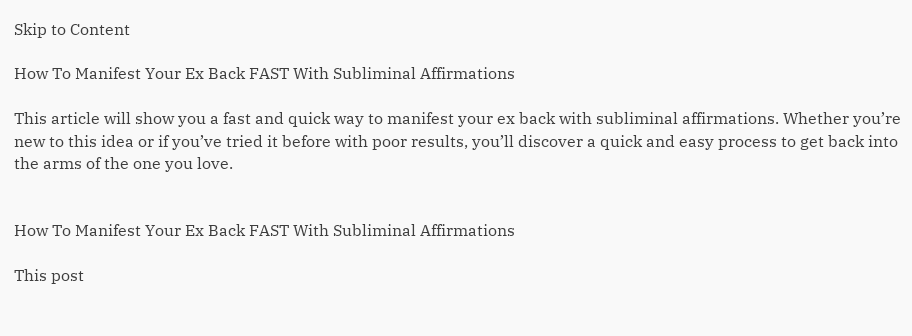Skip to Content

How To Manifest Your Ex Back FAST With Subliminal Affirmations

This article will show you a fast and quick way to manifest your ex back with subliminal affirmations. Whether you’re new to this idea or if you’ve tried it before with poor results, you’ll discover a quick and easy process to get back into the arms of the one you love.


How To Manifest Your Ex Back FAST With Subliminal Affirmations

This post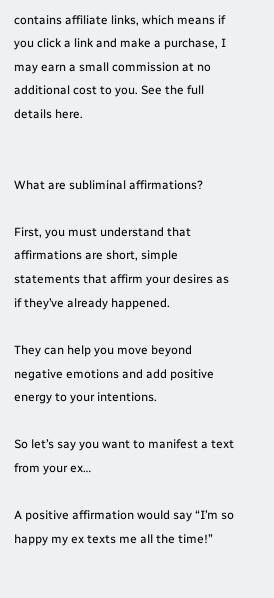contains affiliate links, which means if you click a link and make a purchase, I may earn a small commission at no additional cost to you. See the full details here.


What are subliminal affirmations?

First, you must understand that affirmations are short, simple statements that affirm your desires as if they’ve already happened.

They can help you move beyond negative emotions and add positive energy to your intentions.

So let’s say you want to manifest a text from your ex…

A positive affirmation would say “I’m so happy my ex texts me all the time!”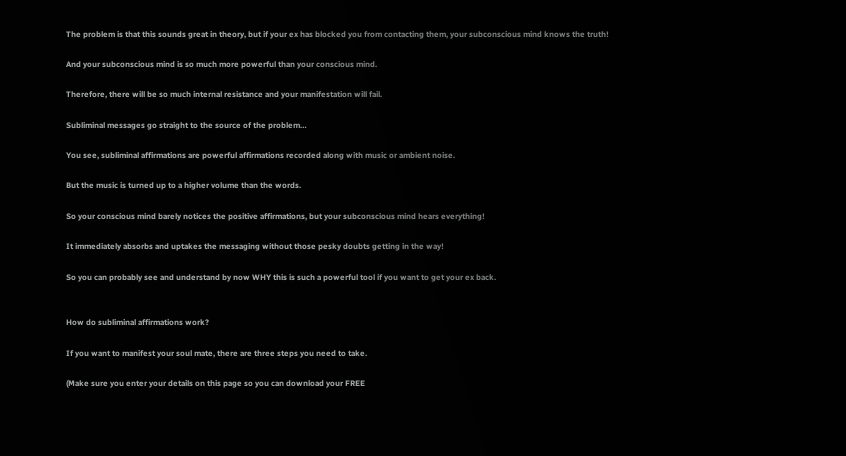The problem is that this sounds great in theory, but if your ex has blocked you from contacting them, your subconscious mind knows the truth!

And your subconscious mind is so much more powerful than your conscious mind.

Therefore, there will be so much internal resistance and your manifestation will fail.

Subliminal messages go straight to the source of the problem…

You see, subliminal affirmations are powerful affirmations recorded along with music or ambient noise.

But the music is turned up to a higher volume than the words.

So your conscious mind barely notices the positive affirmations, but your subconscious mind hears everything!

It immediately absorbs and uptakes the messaging without those pesky doubts getting in the way!

So you can probably see and understand by now WHY this is such a powerful tool if you want to get your ex back.


How do subliminal affirmations work?

If you want to manifest your soul mate, there are three steps you need to take.

(Make sure you enter your details on this page so you can download your FREE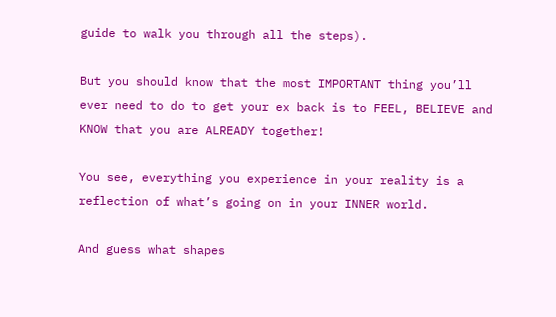guide to walk you through all the steps).

But you should know that the most IMPORTANT thing you’ll ever need to do to get your ex back is to FEEL, BELIEVE and KNOW that you are ALREADY together!

You see, everything you experience in your reality is a reflection of what’s going on in your INNER world.

And guess what shapes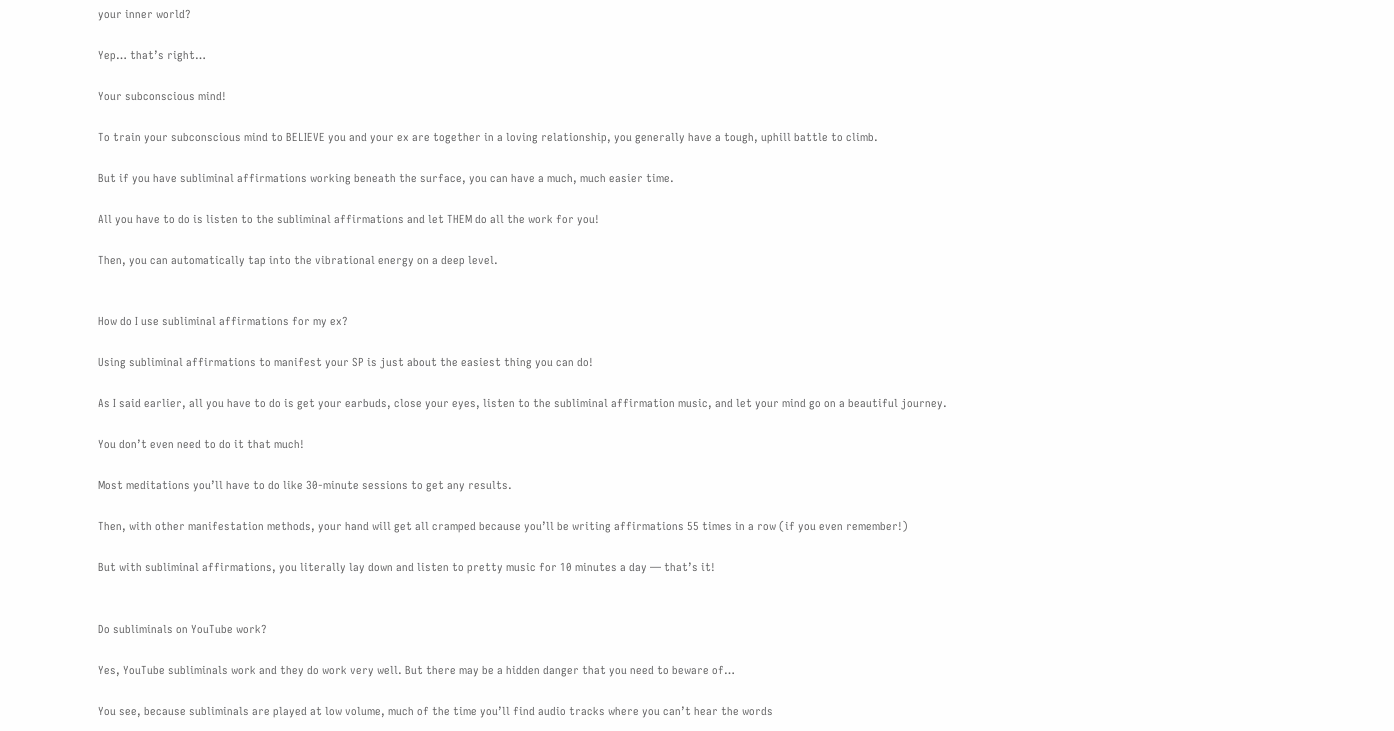your inner world?

Yep… that’s right…

Your subconscious mind!

To train your subconscious mind to BELIEVE you and your ex are together in a loving relationship, you generally have a tough, uphill battle to climb.

But if you have subliminal affirmations working beneath the surface, you can have a much, much easier time.

All you have to do is listen to the subliminal affirmations and let THEM do all the work for you!

Then, you can automatically tap into the vibrational energy on a deep level.


How do I use subliminal affirmations for my ex?

Using subliminal affirmations to manifest your SP is just about the easiest thing you can do!

As I said earlier, all you have to do is get your earbuds, close your eyes, listen to the subliminal affirmation music, and let your mind go on a beautiful journey.

You don’t even need to do it that much!

Most meditations you’ll have to do like 30-minute sessions to get any results.

Then, with other manifestation methods, your hand will get all cramped because you’ll be writing affirmations 55 times in a row (if you even remember!)

But with subliminal affirmations, you literally lay down and listen to pretty music for 10 minutes a day — that’s it!


Do subliminals on YouTube work?

Yes, YouTube subliminals work and they do work very well. But there may be a hidden danger that you need to beware of…

You see, because subliminals are played at low volume, much of the time you’ll find audio tracks where you can’t hear the words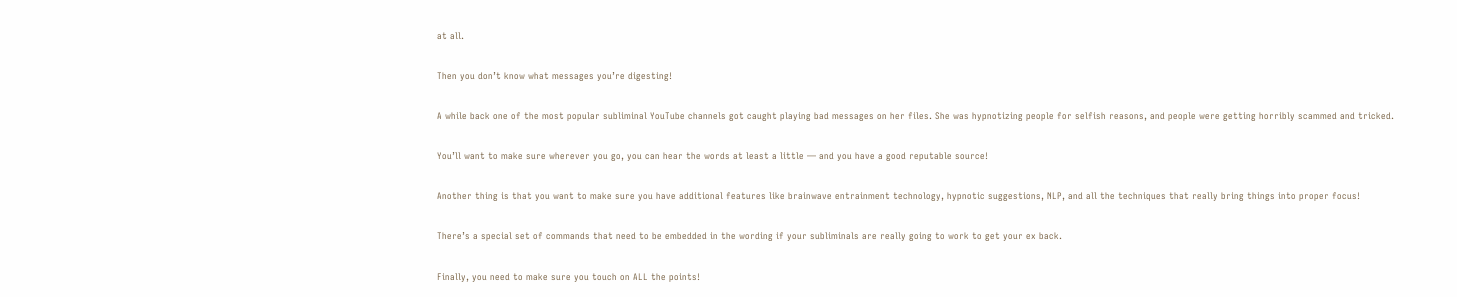at all.

Then you don’t know what messages you’re digesting!

A while back one of the most popular subliminal YouTube channels got caught playing bad messages on her files. She was hypnotizing people for selfish reasons, and people were getting horribly scammed and tricked.

You’ll want to make sure wherever you go, you can hear the words at least a little — and you have a good reputable source!

Another thing is that you want to make sure you have additional features like brainwave entrainment technology, hypnotic suggestions, NLP, and all the techniques that really bring things into proper focus!

There’s a special set of commands that need to be embedded in the wording if your subliminals are really going to work to get your ex back.

Finally, you need to make sure you touch on ALL the points!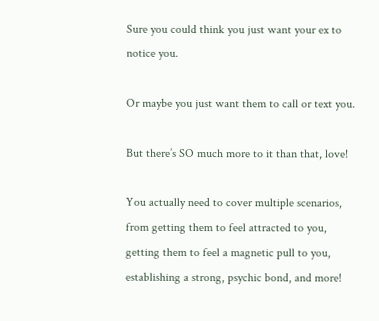Sure you could think you just want your ex to notice you.

Or maybe you just want them to call or text you.

But there’s SO much more to it than that, love!

You actually need to cover multiple scenarios, from getting them to feel attracted to you, getting them to feel a magnetic pull to you, establishing a strong, psychic bond, and more!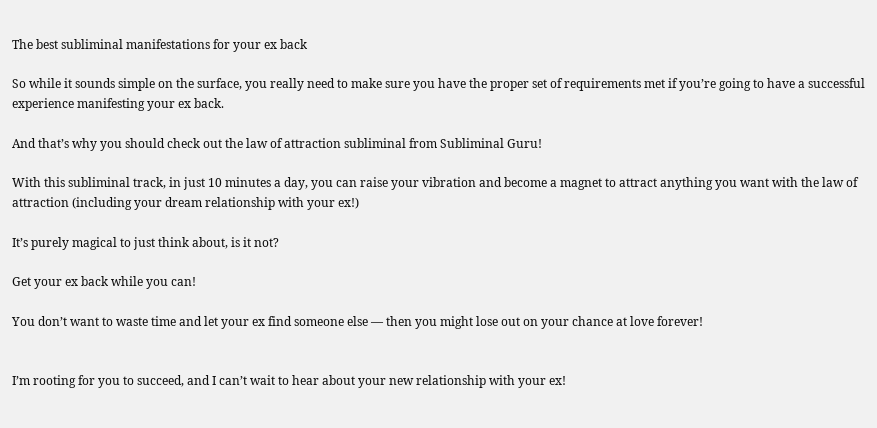The best subliminal manifestations for your ex back

So while it sounds simple on the surface, you really need to make sure you have the proper set of requirements met if you’re going to have a successful experience manifesting your ex back.

And that’s why you should check out the law of attraction subliminal from Subliminal Guru!

With this subliminal track, in just 10 minutes a day, you can raise your vibration and become a magnet to attract anything you want with the law of attraction (including your dream relationship with your ex!)

It’s purely magical to just think about, is it not?

Get your ex back while you can!

You don’t want to waste time and let your ex find someone else — then you might lose out on your chance at love forever!


I’m rooting for you to succeed, and I can’t wait to hear about your new relationship with your ex!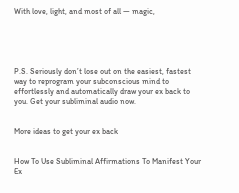With love, light, and most of all — magic,





P.S. Seriously don’t lose out on the easiest, fastest way to reprogram your subconscious mind to effortlessly and automatically draw your ex back to you. Get your subliminal audio now.


More ideas to get your ex back


How To Use Subliminal Affirmations To Manifest Your Ex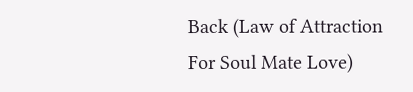Back (Law of Attraction For Soul Mate Love)